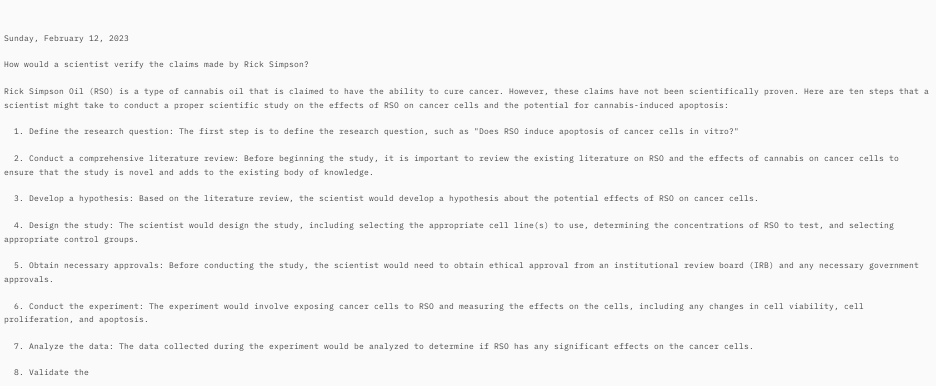Sunday, February 12, 2023

How would a scientist verify the claims made by Rick Simpson?

Rick Simpson Oil (RSO) is a type of cannabis oil that is claimed to have the ability to cure cancer. However, these claims have not been scientifically proven. Here are ten steps that a scientist might take to conduct a proper scientific study on the effects of RSO on cancer cells and the potential for cannabis-induced apoptosis:

  1. Define the research question: The first step is to define the research question, such as "Does RSO induce apoptosis of cancer cells in vitro?"

  2. Conduct a comprehensive literature review: Before beginning the study, it is important to review the existing literature on RSO and the effects of cannabis on cancer cells to ensure that the study is novel and adds to the existing body of knowledge.

  3. Develop a hypothesis: Based on the literature review, the scientist would develop a hypothesis about the potential effects of RSO on cancer cells.

  4. Design the study: The scientist would design the study, including selecting the appropriate cell line(s) to use, determining the concentrations of RSO to test, and selecting appropriate control groups.

  5. Obtain necessary approvals: Before conducting the study, the scientist would need to obtain ethical approval from an institutional review board (IRB) and any necessary government approvals.

  6. Conduct the experiment: The experiment would involve exposing cancer cells to RSO and measuring the effects on the cells, including any changes in cell viability, cell proliferation, and apoptosis.

  7. Analyze the data: The data collected during the experiment would be analyzed to determine if RSO has any significant effects on the cancer cells.

  8. Validate the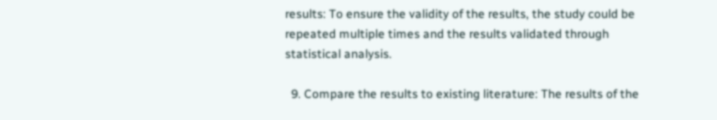results: To ensure the validity of the results, the study could be repeated multiple times and the results validated through statistical analysis.

  9. Compare the results to existing literature: The results of the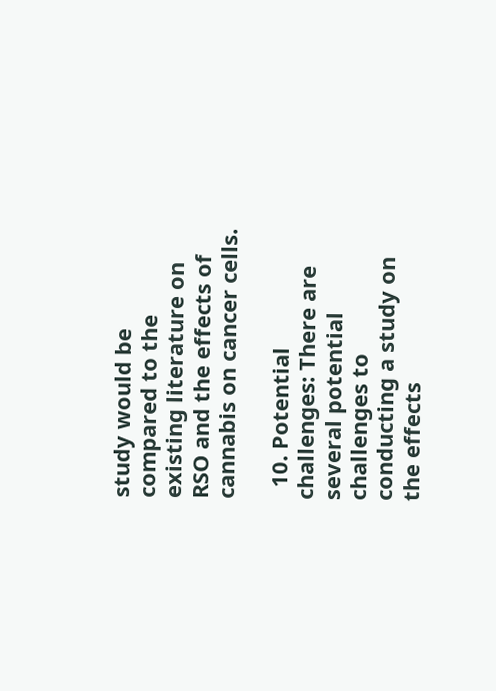study would be compared to the existing literature on RSO and the effects of cannabis on cancer cells.

  10. Potential challenges: There are several potential challenges to conducting a study on the effects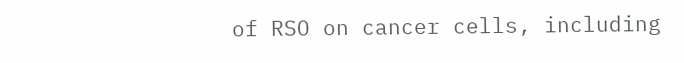of RSO on cancer cells, including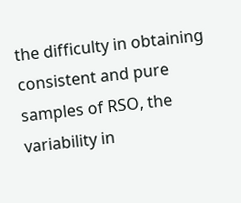the difficulty in obtaining consistent and pure samples of RSO, the variability in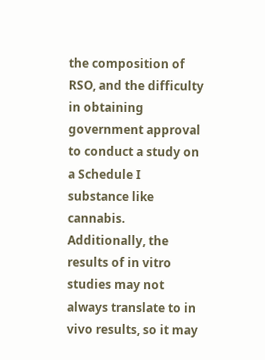the composition of RSO, and the difficulty in obtaining government approval to conduct a study on a Schedule I substance like cannabis. Additionally, the results of in vitro studies may not always translate to in vivo results, so it may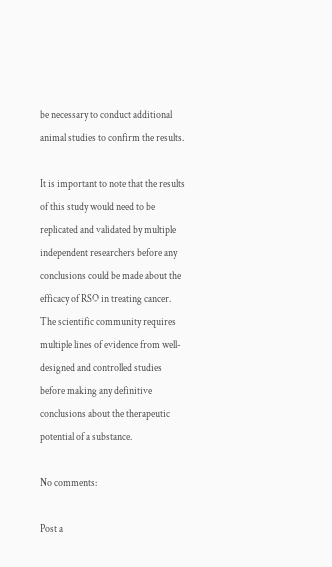be necessary to conduct additional animal studies to confirm the results.

It is important to note that the results of this study would need to be replicated and validated by multiple independent researchers before any conclusions could be made about the efficacy of RSO in treating cancer. The scientific community requires multiple lines of evidence from well-designed and controlled studies before making any definitive conclusions about the therapeutic potential of a substance.

No comments:

Post a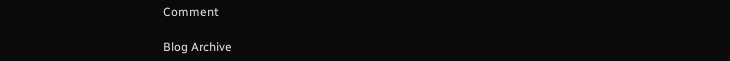Comment

Blog Archive